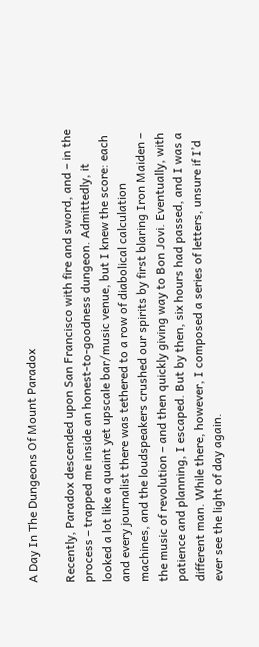A Day In The Dungeons Of Mount Paradox

Recently, Paradox descended upon San Francisco with fire and sword, and – in the process – trapped me inside an honest-to-goodness dungeon. Admittedly, it looked a lot like a quaint yet upscale bar/music venue, but I knew the score: each and every journalist there was tethered to a row of diabolical calculation machines, and the loudspeakers crushed our spirits by first blaring Iron Maiden – the music of revolution – and then quickly giving way to Bon Jovi. Eventually, with patience and planning, I escaped. But by then, six hours had passed, and I was a different man. While there, however, I composed a series of letters, unsure if I’d ever see the light of day again.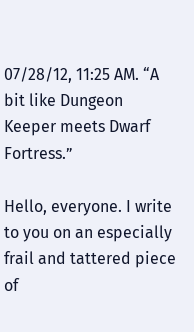07/28/12, 11:25 AM. “A bit like Dungeon Keeper meets Dwarf Fortress.”

Hello, everyone. I write to you on an especially frail and tattered piece of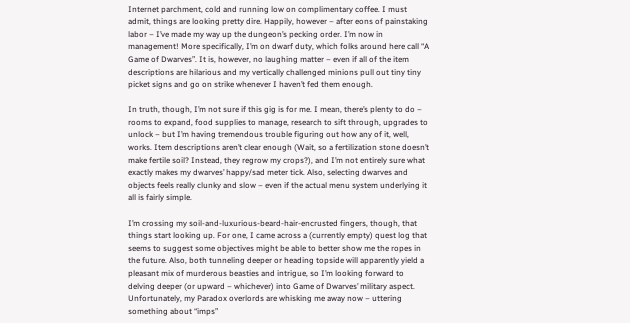Internet parchment, cold and running low on complimentary coffee. I must admit, things are looking pretty dire. Happily, however – after eons of painstaking labor – I’ve made my way up the dungeon’s pecking order. I’m now in management! More specifically, I’m on dwarf duty, which folks around here call “A Game of Dwarves”. It is, however, no laughing matter – even if all of the item descriptions are hilarious and my vertically challenged minions pull out tiny tiny picket signs and go on strike whenever I haven’t fed them enough.

In truth, though, I’m not sure if this gig is for me. I mean, there’s plenty to do – rooms to expand, food supplies to manage, research to sift through, upgrades to unlock – but I’m having tremendous trouble figuring out how any of it, well, works. Item descriptions aren’t clear enough (Wait, so a fertilization stone doesn’t make fertile soil? Instead, they regrow my crops?), and I’m not entirely sure what exactly makes my dwarves’ happy/sad meter tick. Also, selecting dwarves and objects feels really clunky and slow – even if the actual menu system underlying it all is fairly simple.

I’m crossing my soil-and-luxurious-beard-hair-encrusted fingers, though, that things start looking up. For one, I came across a (currently empty) quest log that seems to suggest some objectives might be able to better show me the ropes in the future. Also, both tunneling deeper or heading topside will apparently yield a pleasant mix of murderous beasties and intrigue, so I’m looking forward to delving deeper (or upward – whichever) into Game of Dwarves’ military aspect. Unfortunately, my Paradox overlords are whisking me away now – uttering something about “imps”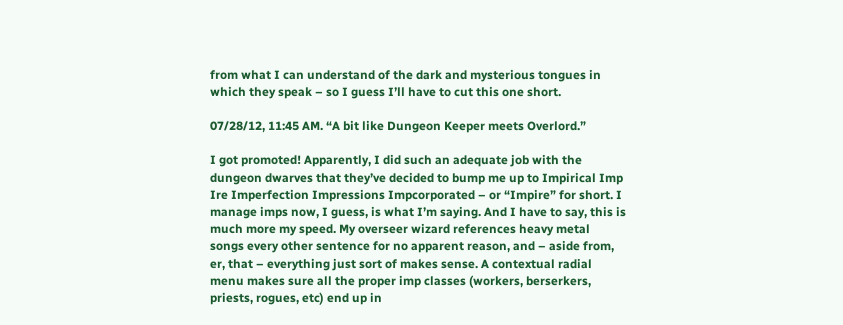from what I can understand of the dark and mysterious tongues in which they speak – so I guess I’ll have to cut this one short.

07/28/12, 11:45 AM. “A bit like Dungeon Keeper meets Overlord.”

I got promoted! Apparently, I did such an adequate job with the dungeon dwarves that they’ve decided to bump me up to Impirical Imp Ire Imperfection Impressions Impcorporated – or “Impire” for short. I manage imps now, I guess, is what I’m saying. And I have to say, this is much more my speed. My overseer wizard references heavy metal songs every other sentence for no apparent reason, and – aside from, er, that – everything just sort of makes sense. A contextual radial menu makes sure all the proper imp classes (workers, berserkers, priests, rogues, etc) end up in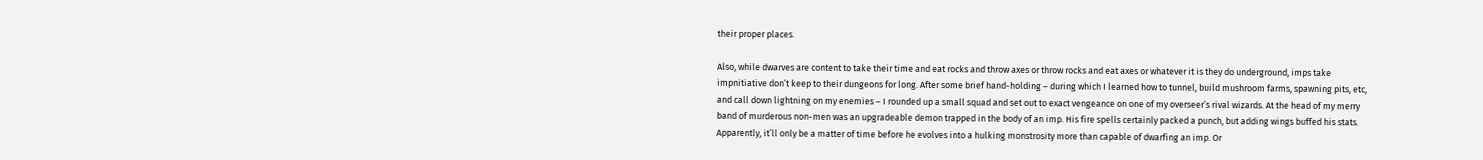their proper places.

Also, while dwarves are content to take their time and eat rocks and throw axes or throw rocks and eat axes or whatever it is they do underground, imps take impnitiative don’t keep to their dungeons for long. After some brief hand-holding – during which I learned how to tunnel, build mushroom farms, spawning pits, etc, and call down lightning on my enemies – I rounded up a small squad and set out to exact vengeance on one of my overseer’s rival wizards. At the head of my merry band of murderous non-men was an upgradeable demon trapped in the body of an imp. His fire spells certainly packed a punch, but adding wings buffed his stats. Apparently, it’ll only be a matter of time before he evolves into a hulking monstrosity more than capable of dwarfing an imp. Or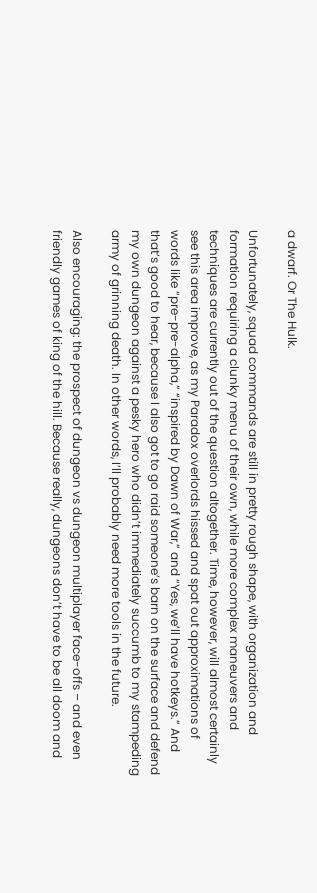a dwarf. Or The Hulk.

Unfortunately, squad commands are still in pretty rough shape, with organization and formation requiring a clunky menu of their own, while more complex maneuvers and techniques are currently out of the question altogether. Time, however, will almost certainly see this area improve, as my Paradox overlords hissed and spat out approximations of words like “pre-pre-alpha,” “inspired by Dawn of War,” and “Yes, we’ll have hotkeys.” And that’s good to hear, because I also got to go raid someone’s barn on the surface and defend my own dungeon against a pesky hero who didn’t immediately succumb to my stampeding army of grinning death. In other words, I’ll probably need more tools in the future.

Also encouraging: the prospect of dungeon vs dungeon multiplayer face-offs – and even friendly games of king of the hill. Because really, dungeons don’t have to be all doom and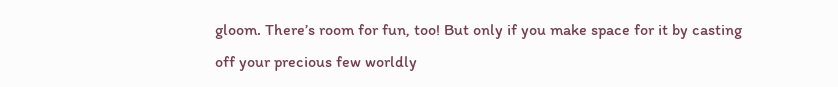gloom. There’s room for fun, too! But only if you make space for it by casting off your precious few worldly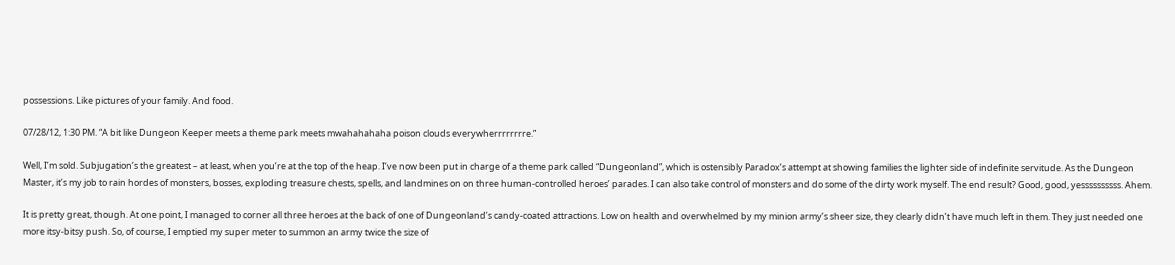possessions. Like pictures of your family. And food.

07/28/12, 1:30 PM. “A bit like Dungeon Keeper meets a theme park meets mwahahahaha poison clouds everywherrrrrrrre.”

Well, I’m sold. Subjugation’s the greatest – at least, when you’re at the top of the heap. I’ve now been put in charge of a theme park called “Dungeonland”, which is ostensibly Paradox’s attempt at showing families the lighter side of indefinite servitude. As the Dungeon Master, it’s my job to rain hordes of monsters, bosses, exploding treasure chests, spells, and landmines on on three human-controlled heroes’ parades. I can also take control of monsters and do some of the dirty work myself. The end result? Good, good, yessssssssss. Ahem.

It is pretty great, though. At one point, I managed to corner all three heroes at the back of one of Dungeonland’s candy-coated attractions. Low on health and overwhelmed by my minion army’s sheer size, they clearly didn’t have much left in them. They just needed one more itsy-bitsy push. So, of course, I emptied my super meter to summon an army twice the size of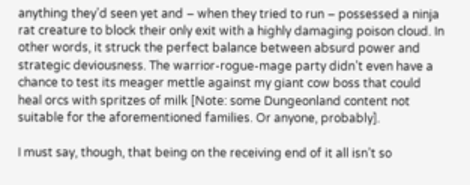anything they’d seen yet and – when they tried to run – possessed a ninja rat creature to block their only exit with a highly damaging poison cloud. In other words, it struck the perfect balance between absurd power and strategic deviousness. The warrior-rogue-mage party didn’t even have a chance to test its meager mettle against my giant cow boss that could heal orcs with spritzes of milk [Note: some Dungeonland content not suitable for the aforementioned families. Or anyone, probably].

I must say, though, that being on the receiving end of it all isn’t so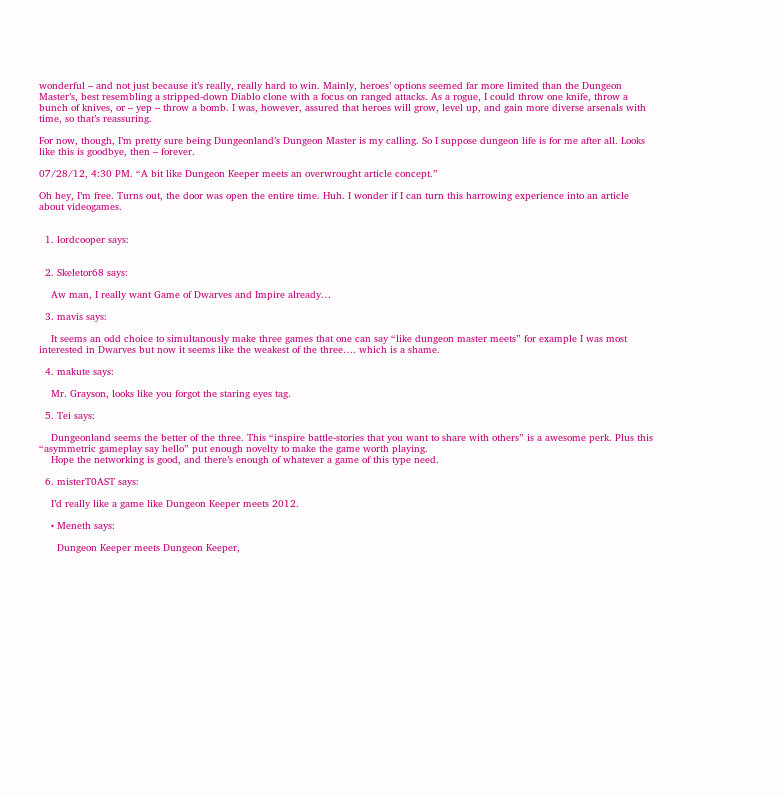wonderful – and not just because it’s really, really hard to win. Mainly, heroes’ options seemed far more limited than the Dungeon Master’s, best resembling a stripped-down Diablo clone with a focus on ranged attacks. As a rogue, I could throw one knife, throw a bunch of knives, or – yep – throw a bomb. I was, however, assured that heroes will grow, level up, and gain more diverse arsenals with time, so that’s reassuring.

For now, though, I’m pretty sure being Dungeonland’s Dungeon Master is my calling. So I suppose dungeon life is for me after all. Looks like this is goodbye, then – forever.

07/28/12, 4:30 PM. “A bit like Dungeon Keeper meets an overwrought article concept.”

Oh hey, I’m free. Turns out, the door was open the entire time. Huh. I wonder if I can turn this harrowing experience into an article about videogames.


  1. lordcooper says:


  2. Skeletor68 says:

    Aw man, I really want Game of Dwarves and Impire already…

  3. mavis says:

    It seems an odd choice to simultanously make three games that one can say “like dungeon master meets” for example I was most interested in Dwarves but now it seems like the weakest of the three…. which is a shame.

  4. makute says:

    Mr. Grayson, looks like you forgot the staring eyes tag.

  5. Tei says:

    Dungeonland seems the better of the three. This “inspire battle-stories that you want to share with others” is a awesome perk. Plus this “asymmetric gameplay say hello” put enough novelty to make the game worth playing.
    Hope the networking is good, and there’s enough of whatever a game of this type need.

  6. misterT0AST says:

    I’d really like a game like Dungeon Keeper meets 2012.

    • Meneth says:

      Dungeon Keeper meets Dungeon Keeper,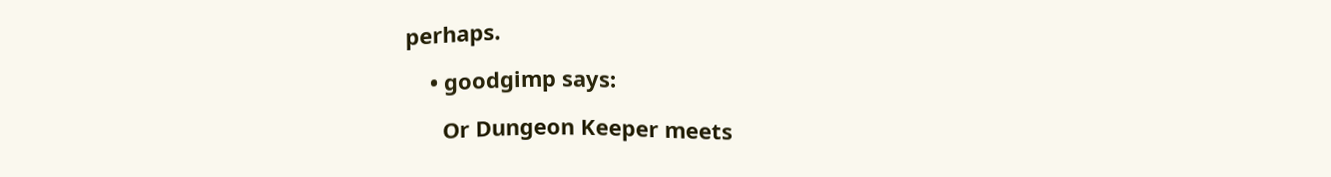perhaps.

    • goodgimp says:

      Or Dungeon Keeper meets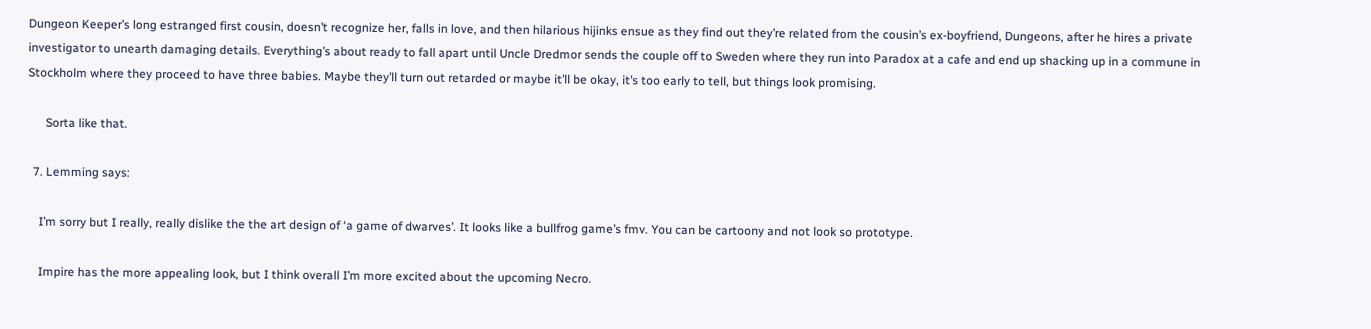Dungeon Keeper’s long estranged first cousin, doesn’t recognize her, falls in love, and then hilarious hijinks ensue as they find out they’re related from the cousin’s ex-boyfriend, Dungeons, after he hires a private investigator to unearth damaging details. Everything’s about ready to fall apart until Uncle Dredmor sends the couple off to Sweden where they run into Paradox at a cafe and end up shacking up in a commune in Stockholm where they proceed to have three babies. Maybe they’ll turn out retarded or maybe it’ll be okay, it’s too early to tell, but things look promising.

      Sorta like that.

  7. Lemming says:

    I’m sorry but I really, really dislike the the art design of ‘a game of dwarves’. It looks like a bullfrog game’s fmv. You can be cartoony and not look so prototype.

    Impire has the more appealing look, but I think overall I’m more excited about the upcoming Necro.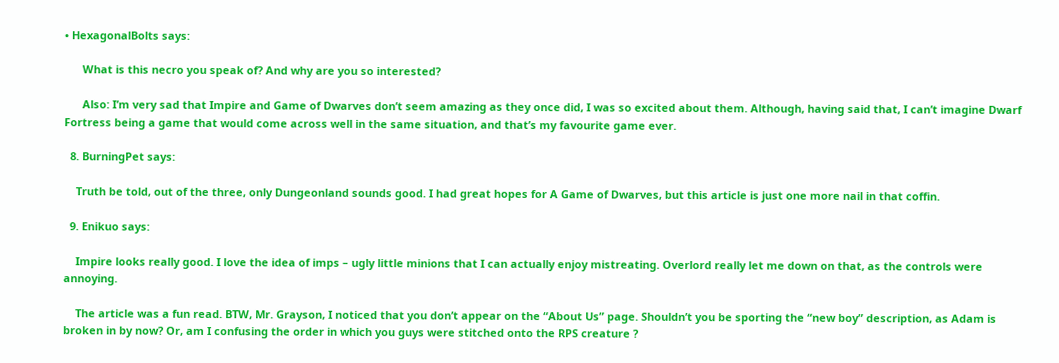• HexagonalBolts says:

      What is this necro you speak of? And why are you so interested?

      Also: I’m very sad that Impire and Game of Dwarves don’t seem amazing as they once did, I was so excited about them. Although, having said that, I can’t imagine Dwarf Fortress being a game that would come across well in the same situation, and that’s my favourite game ever.

  8. BurningPet says:

    Truth be told, out of the three, only Dungeonland sounds good. I had great hopes for A Game of Dwarves, but this article is just one more nail in that coffin.

  9. Enikuo says:

    Impire looks really good. I love the idea of imps – ugly little minions that I can actually enjoy mistreating. Overlord really let me down on that, as the controls were annoying.

    The article was a fun read. BTW, Mr. Grayson, I noticed that you don’t appear on the “About Us” page. Shouldn’t you be sporting the “new boy” description, as Adam is broken in by now? Or, am I confusing the order in which you guys were stitched onto the RPS creature ?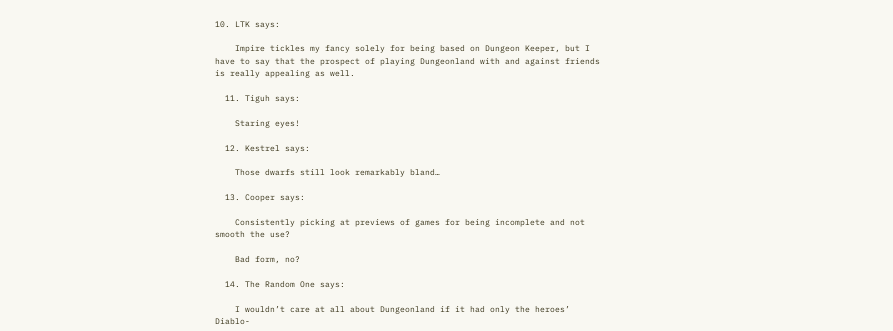10. LTK says:

    Impire tickles my fancy solely for being based on Dungeon Keeper, but I have to say that the prospect of playing Dungeonland with and against friends is really appealing as well.

  11. Tiguh says:

    Staring eyes!

  12. Kestrel says:

    Those dwarfs still look remarkably bland…

  13. Cooper says:

    Consistently picking at previews of games for being incomplete and not smooth the use?

    Bad form, no?

  14. The Random One says:

    I wouldn’t care at all about Dungeonland if it had only the heroes’ Diablo-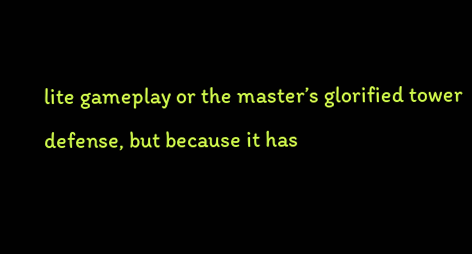lite gameplay or the master’s glorified tower defense, but because it has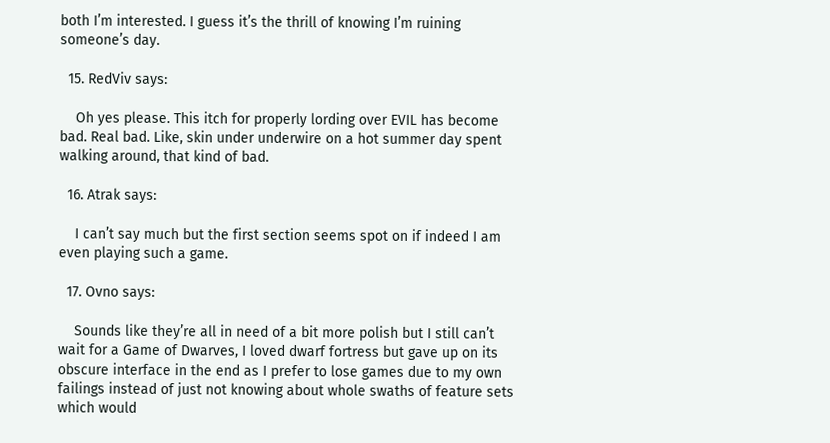both I’m interested. I guess it’s the thrill of knowing I’m ruining someone’s day.

  15. RedViv says:

    Oh yes please. This itch for properly lording over EVIL has become bad. Real bad. Like, skin under underwire on a hot summer day spent walking around, that kind of bad.

  16. Atrak says:

    I can’t say much but the first section seems spot on if indeed I am even playing such a game.

  17. Ovno says:

    Sounds like they’re all in need of a bit more polish but I still can’t wait for a Game of Dwarves, I loved dwarf fortress but gave up on its obscure interface in the end as I prefer to lose games due to my own failings instead of just not knowing about whole swaths of feature sets which would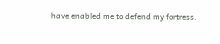have enabled me to defend my fortress.